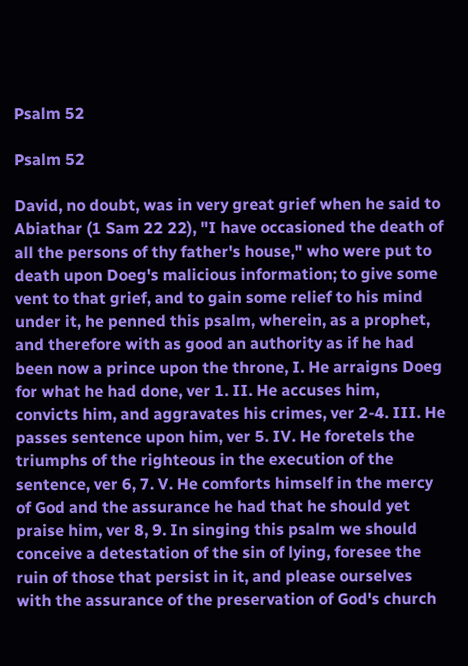Psalm 52

Psalm 52

David, no doubt, was in very great grief when he said to Abiathar (1 Sam 22 22), "I have occasioned the death of all the persons of thy father's house," who were put to death upon Doeg's malicious information; to give some vent to that grief, and to gain some relief to his mind under it, he penned this psalm, wherein, as a prophet, and therefore with as good an authority as if he had been now a prince upon the throne, I. He arraigns Doeg for what he had done, ver 1. II. He accuses him, convicts him, and aggravates his crimes, ver 2-4. III. He passes sentence upon him, ver 5. IV. He foretels the triumphs of the righteous in the execution of the sentence, ver 6, 7. V. He comforts himself in the mercy of God and the assurance he had that he should yet praise him, ver 8, 9. In singing this psalm we should conceive a detestation of the sin of lying, foresee the ruin of those that persist in it, and please ourselves with the assurance of the preservation of God's church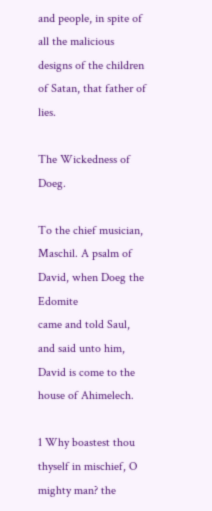and people, in spite of all the malicious designs of the children of Satan, that father of lies.

The Wickedness of Doeg.

To the chief musician, Maschil. A psalm of David, when Doeg the Edomite
came and told Saul, and said unto him, David is come to the house of Ahimelech.

1 Why boastest thou thyself in mischief, O mighty man? the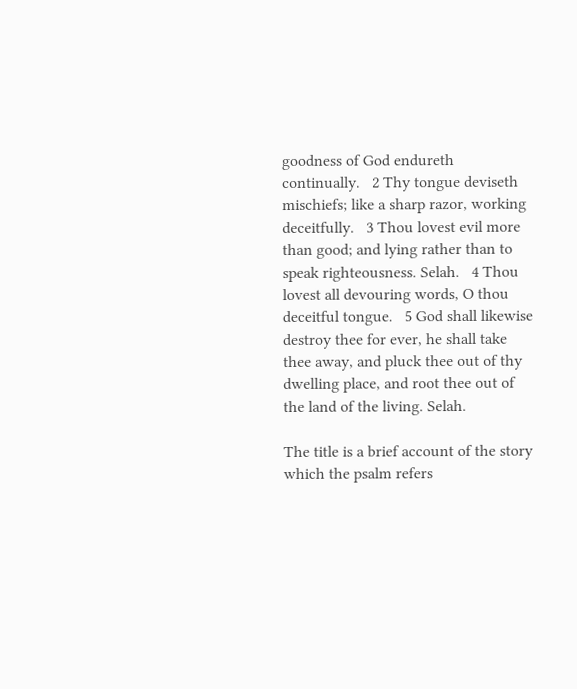goodness of God endureth continually.   2 Thy tongue deviseth mischiefs; like a sharp razor, working deceitfully.   3 Thou lovest evil more than good; and lying rather than to speak righteousness. Selah.   4 Thou lovest all devouring words, O thou deceitful tongue.   5 God shall likewise destroy thee for ever, he shall take thee away, and pluck thee out of thy dwelling place, and root thee out of the land of the living. Selah.

The title is a brief account of the story which the psalm refers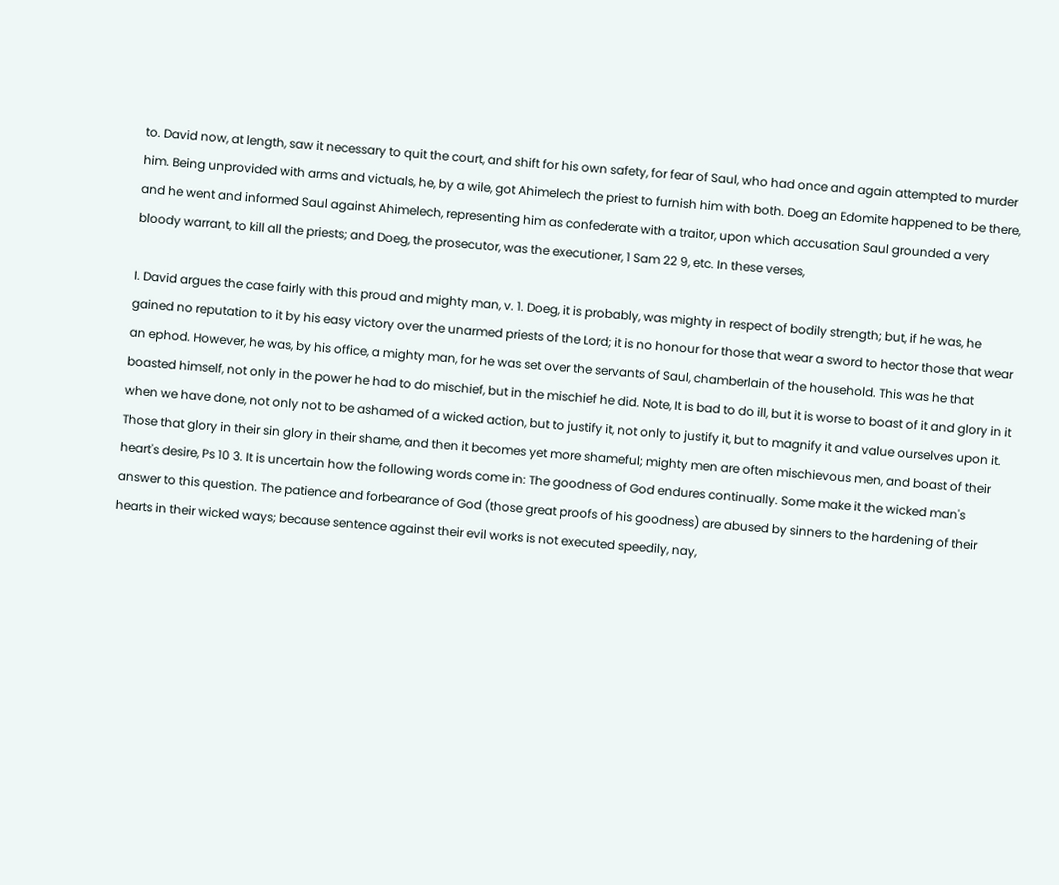to. David now, at length, saw it necessary to quit the court, and shift for his own safety, for fear of Saul, who had once and again attempted to murder him. Being unprovided with arms and victuals, he, by a wile, got Ahimelech the priest to furnish him with both. Doeg an Edomite happened to be there, and he went and informed Saul against Ahimelech, representing him as confederate with a traitor, upon which accusation Saul grounded a very bloody warrant, to kill all the priests; and Doeg, the prosecutor, was the executioner, 1 Sam 22 9, etc. In these verses,

I. David argues the case fairly with this proud and mighty man, v. 1. Doeg, it is probably, was mighty in respect of bodily strength; but, if he was, he gained no reputation to it by his easy victory over the unarmed priests of the Lord; it is no honour for those that wear a sword to hector those that wear an ephod. However, he was, by his office, a mighty man, for he was set over the servants of Saul, chamberlain of the household. This was he that boasted himself, not only in the power he had to do mischief, but in the mischief he did. Note, It is bad to do ill, but it is worse to boast of it and glory in it when we have done, not only not to be ashamed of a wicked action, but to justify it, not only to justify it, but to magnify it and value ourselves upon it. Those that glory in their sin glory in their shame, and then it becomes yet more shameful; mighty men are often mischievous men, and boast of their heart's desire, Ps 10 3. It is uncertain how the following words come in: The goodness of God endures continually. Some make it the wicked man's answer to this question. The patience and forbearance of God (those great proofs of his goodness) are abused by sinners to the hardening of their hearts in their wicked ways; because sentence against their evil works is not executed speedily, nay,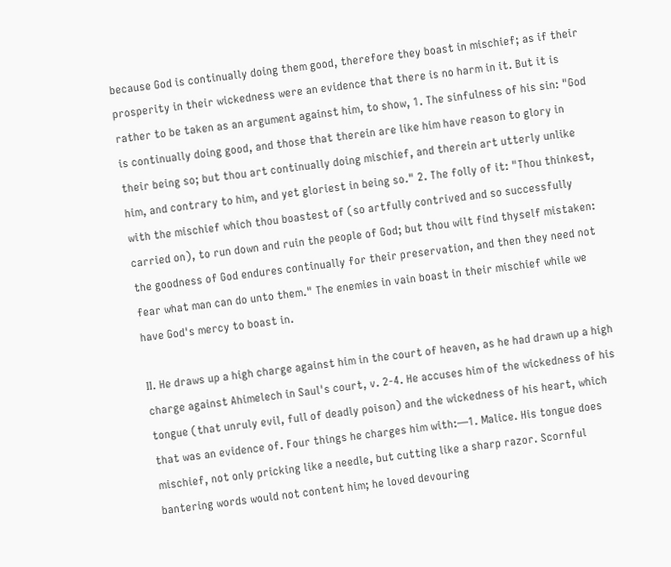because God is continually doing them good, therefore they boast in mischief; as if their prosperity in their wickedness were an evidence that there is no harm in it. But it is rather to be taken as an argument against him, to show, 1. The sinfulness of his sin: "God is continually doing good, and those that therein are like him have reason to glory in their being so; but thou art continually doing mischief, and therein art utterly unlike him, and contrary to him, and yet gloriest in being so." 2. The folly of it: "Thou thinkest, with the mischief which thou boastest of (so artfully contrived and so successfully carried on), to run down and ruin the people of God; but thou wilt find thyself mistaken: the goodness of God endures continually for their preservation, and then they need not fear what man can do unto them." The enemies in vain boast in their mischief while we have God's mercy to boast in.

II. He draws up a high charge against him in the court of heaven, as he had drawn up a high charge against Ahimelech in Saul's court, v. 2-4. He accuses him of the wickedness of his tongue (that unruly evil, full of deadly poison) and the wickedness of his heart, which that was an evidence of. Four things he charges him with:—1. Malice. His tongue does mischief, not only pricking like a needle, but cutting like a sharp razor. Scornful bantering words would not content him; he loved devouring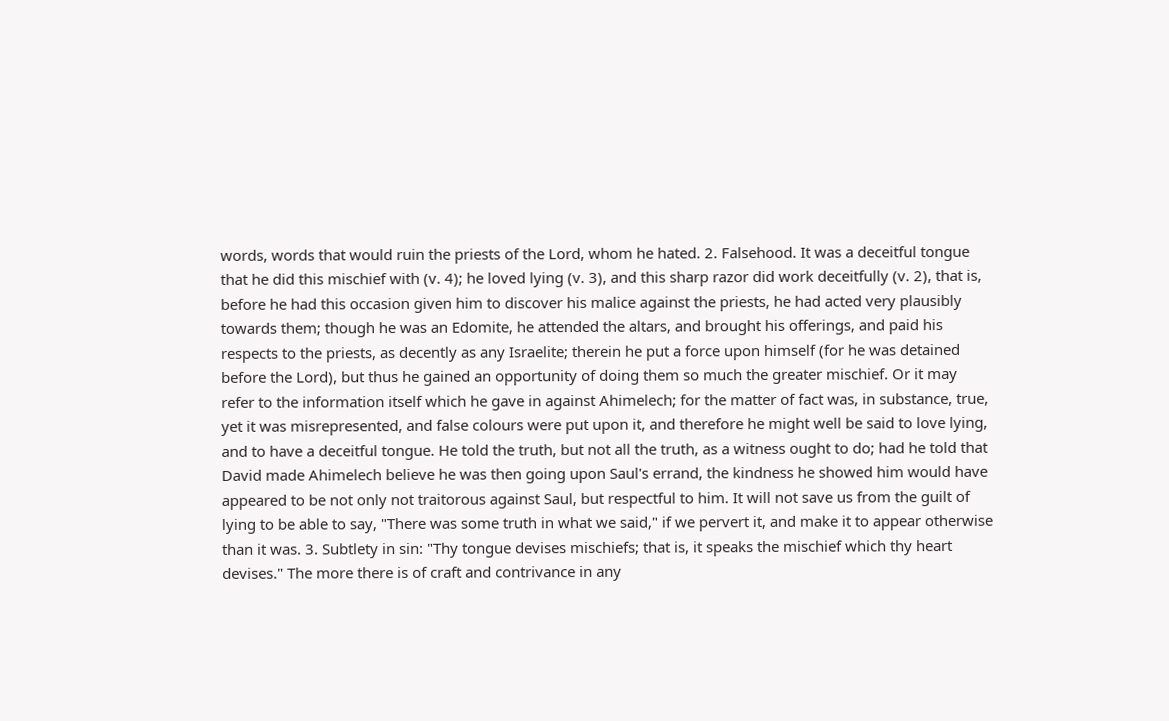words, words that would ruin the priests of the Lord, whom he hated. 2. Falsehood. It was a deceitful tongue that he did this mischief with (v. 4); he loved lying (v. 3), and this sharp razor did work deceitfully (v. 2), that is, before he had this occasion given him to discover his malice against the priests, he had acted very plausibly towards them; though he was an Edomite, he attended the altars, and brought his offerings, and paid his respects to the priests, as decently as any Israelite; therein he put a force upon himself (for he was detained before the Lord), but thus he gained an opportunity of doing them so much the greater mischief. Or it may refer to the information itself which he gave in against Ahimelech; for the matter of fact was, in substance, true, yet it was misrepresented, and false colours were put upon it, and therefore he might well be said to love lying, and to have a deceitful tongue. He told the truth, but not all the truth, as a witness ought to do; had he told that David made Ahimelech believe he was then going upon Saul's errand, the kindness he showed him would have appeared to be not only not traitorous against Saul, but respectful to him. It will not save us from the guilt of lying to be able to say, "There was some truth in what we said," if we pervert it, and make it to appear otherwise than it was. 3. Subtlety in sin: "Thy tongue devises mischiefs; that is, it speaks the mischief which thy heart devises." The more there is of craft and contrivance in any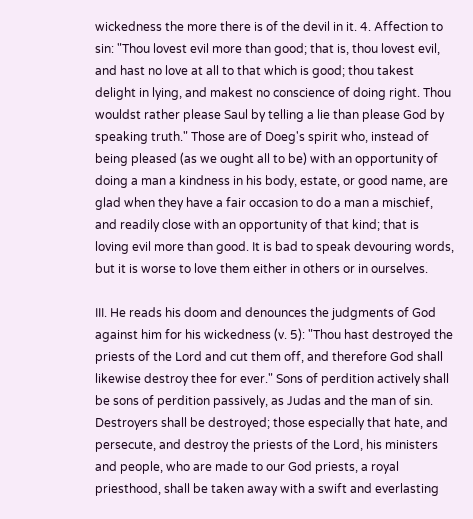wickedness the more there is of the devil in it. 4. Affection to sin: "Thou lovest evil more than good; that is, thou lovest evil, and hast no love at all to that which is good; thou takest delight in lying, and makest no conscience of doing right. Thou wouldst rather please Saul by telling a lie than please God by speaking truth." Those are of Doeg's spirit who, instead of being pleased (as we ought all to be) with an opportunity of doing a man a kindness in his body, estate, or good name, are glad when they have a fair occasion to do a man a mischief, and readily close with an opportunity of that kind; that is loving evil more than good. It is bad to speak devouring words, but it is worse to love them either in others or in ourselves.

III. He reads his doom and denounces the judgments of God against him for his wickedness (v. 5): "Thou hast destroyed the priests of the Lord and cut them off, and therefore God shall likewise destroy thee for ever." Sons of perdition actively shall be sons of perdition passively, as Judas and the man of sin. Destroyers shall be destroyed; those especially that hate, and persecute, and destroy the priests of the Lord, his ministers and people, who are made to our God priests, a royal priesthood, shall be taken away with a swift and everlasting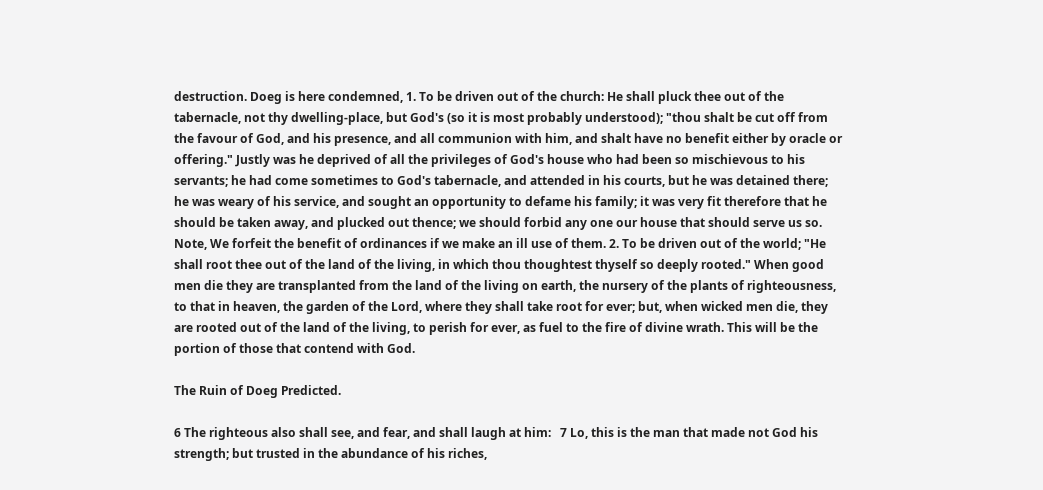destruction. Doeg is here condemned, 1. To be driven out of the church: He shall pluck thee out of the tabernacle, not thy dwelling-place, but God's (so it is most probably understood); "thou shalt be cut off from the favour of God, and his presence, and all communion with him, and shalt have no benefit either by oracle or offering." Justly was he deprived of all the privileges of God's house who had been so mischievous to his servants; he had come sometimes to God's tabernacle, and attended in his courts, but he was detained there; he was weary of his service, and sought an opportunity to defame his family; it was very fit therefore that he should be taken away, and plucked out thence; we should forbid any one our house that should serve us so. Note, We forfeit the benefit of ordinances if we make an ill use of them. 2. To be driven out of the world; "He shall root thee out of the land of the living, in which thou thoughtest thyself so deeply rooted." When good men die they are transplanted from the land of the living on earth, the nursery of the plants of righteousness, to that in heaven, the garden of the Lord, where they shall take root for ever; but, when wicked men die, they are rooted out of the land of the living, to perish for ever, as fuel to the fire of divine wrath. This will be the portion of those that contend with God.

The Ruin of Doeg Predicted.

6 The righteous also shall see, and fear, and shall laugh at him:   7 Lo, this is the man that made not God his strength; but trusted in the abundance of his riches,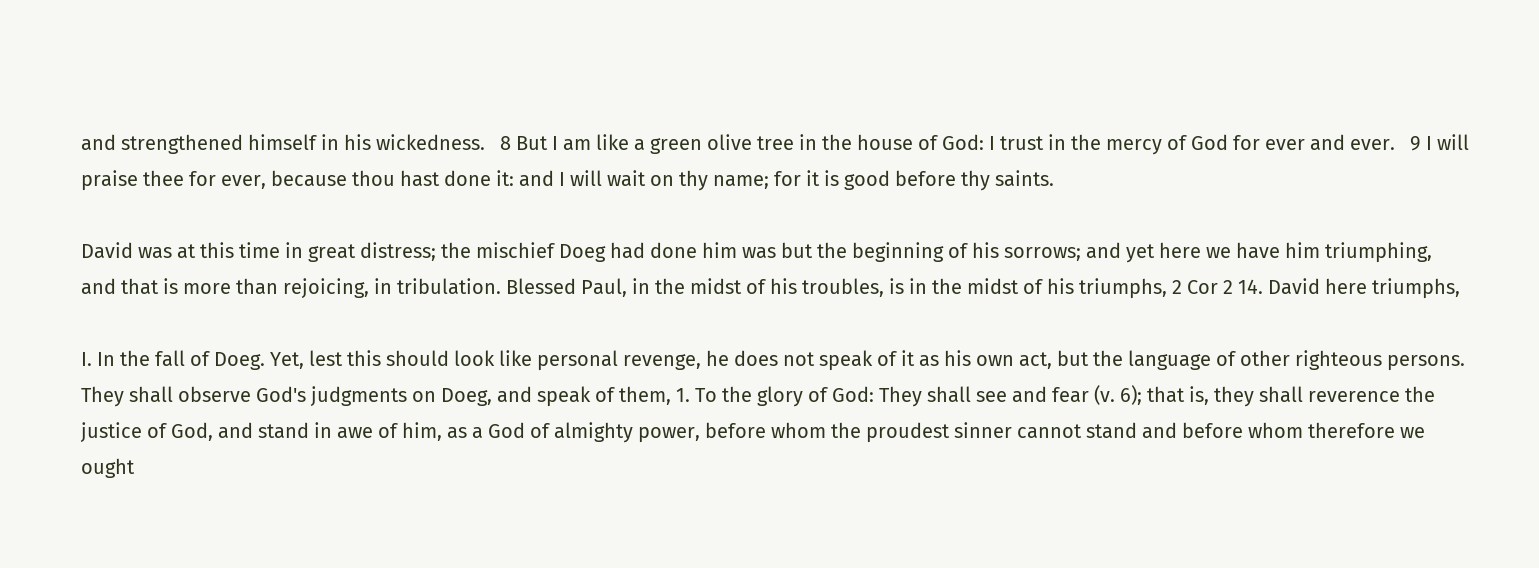and strengthened himself in his wickedness.   8 But I am like a green olive tree in the house of God: I trust in the mercy of God for ever and ever.   9 I will praise thee for ever, because thou hast done it: and I will wait on thy name; for it is good before thy saints.

David was at this time in great distress; the mischief Doeg had done him was but the beginning of his sorrows; and yet here we have him triumphing, and that is more than rejoicing, in tribulation. Blessed Paul, in the midst of his troubles, is in the midst of his triumphs, 2 Cor 2 14. David here triumphs,

I. In the fall of Doeg. Yet, lest this should look like personal revenge, he does not speak of it as his own act, but the language of other righteous persons. They shall observe God's judgments on Doeg, and speak of them, 1. To the glory of God: They shall see and fear (v. 6); that is, they shall reverence the justice of God, and stand in awe of him, as a God of almighty power, before whom the proudest sinner cannot stand and before whom therefore we ought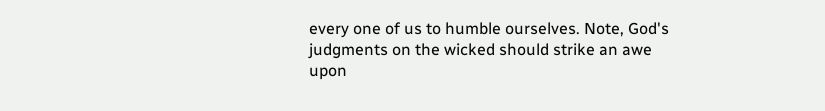every one of us to humble ourselves. Note, God's judgments on the wicked should strike an awe upon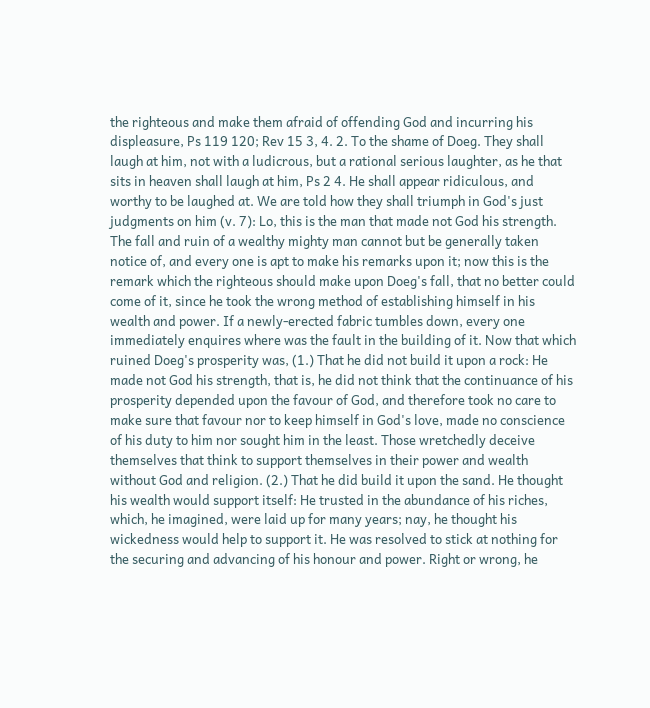the righteous and make them afraid of offending God and incurring his displeasure, Ps 119 120; Rev 15 3, 4. 2. To the shame of Doeg. They shall laugh at him, not with a ludicrous, but a rational serious laughter, as he that sits in heaven shall laugh at him, Ps 2 4. He shall appear ridiculous, and worthy to be laughed at. We are told how they shall triumph in God's just judgments on him (v. 7): Lo, this is the man that made not God his strength. The fall and ruin of a wealthy mighty man cannot but be generally taken notice of, and every one is apt to make his remarks upon it; now this is the remark which the righteous should make upon Doeg's fall, that no better could come of it, since he took the wrong method of establishing himself in his wealth and power. If a newly-erected fabric tumbles down, every one immediately enquires where was the fault in the building of it. Now that which ruined Doeg's prosperity was, (1.) That he did not build it upon a rock: He made not God his strength, that is, he did not think that the continuance of his prosperity depended upon the favour of God, and therefore took no care to make sure that favour nor to keep himself in God's love, made no conscience of his duty to him nor sought him in the least. Those wretchedly deceive themselves that think to support themselves in their power and wealth without God and religion. (2.) That he did build it upon the sand. He thought his wealth would support itself: He trusted in the abundance of his riches, which, he imagined, were laid up for many years; nay, he thought his wickedness would help to support it. He was resolved to stick at nothing for the securing and advancing of his honour and power. Right or wrong, he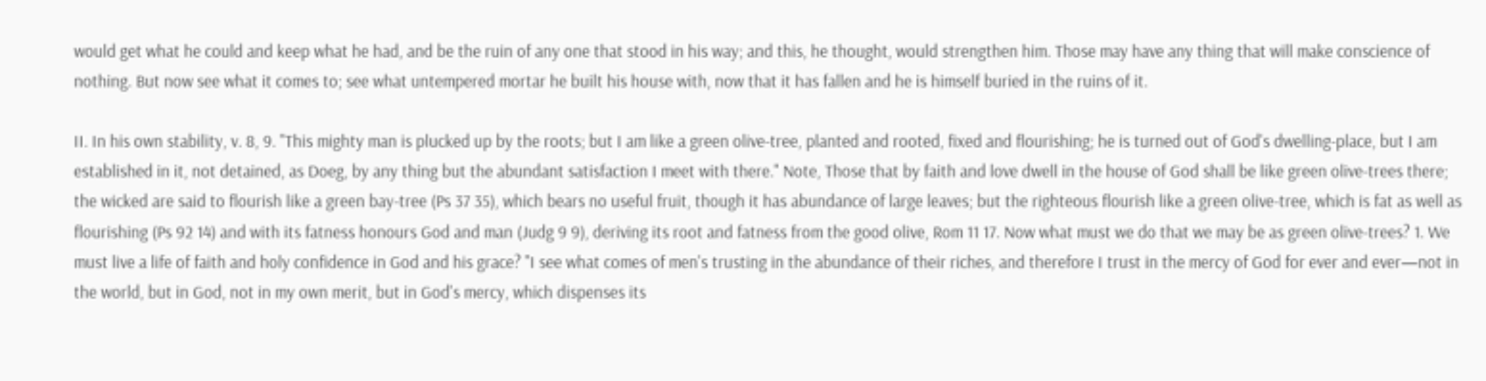would get what he could and keep what he had, and be the ruin of any one that stood in his way; and this, he thought, would strengthen him. Those may have any thing that will make conscience of nothing. But now see what it comes to; see what untempered mortar he built his house with, now that it has fallen and he is himself buried in the ruins of it.

II. In his own stability, v. 8, 9. "This mighty man is plucked up by the roots; but I am like a green olive-tree, planted and rooted, fixed and flourishing; he is turned out of God's dwelling-place, but I am established in it, not detained, as Doeg, by any thing but the abundant satisfaction I meet with there." Note, Those that by faith and love dwell in the house of God shall be like green olive-trees there; the wicked are said to flourish like a green bay-tree (Ps 37 35), which bears no useful fruit, though it has abundance of large leaves; but the righteous flourish like a green olive-tree, which is fat as well as flourishing (Ps 92 14) and with its fatness honours God and man (Judg 9 9), deriving its root and fatness from the good olive, Rom 11 17. Now what must we do that we may be as green olive-trees? 1. We must live a life of faith and holy confidence in God and his grace? "I see what comes of men's trusting in the abundance of their riches, and therefore I trust in the mercy of God for ever and ever—not in the world, but in God, not in my own merit, but in God's mercy, which dispenses its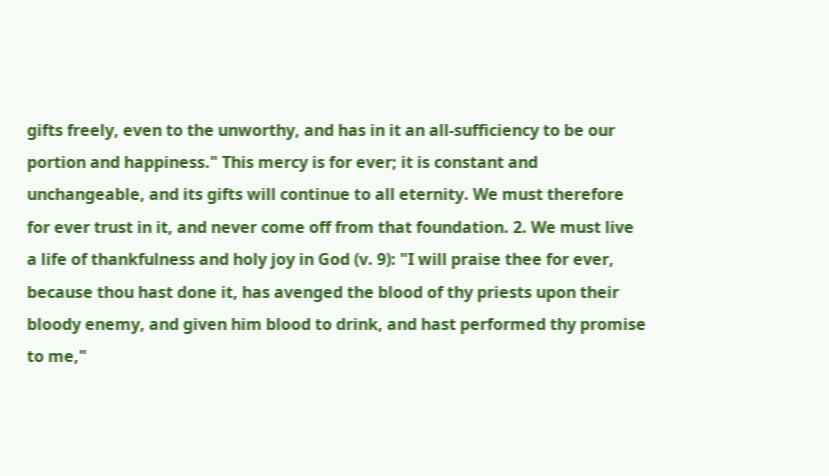gifts freely, even to the unworthy, and has in it an all-sufficiency to be our portion and happiness." This mercy is for ever; it is constant and unchangeable, and its gifts will continue to all eternity. We must therefore for ever trust in it, and never come off from that foundation. 2. We must live a life of thankfulness and holy joy in God (v. 9): "I will praise thee for ever, because thou hast done it, has avenged the blood of thy priests upon their bloody enemy, and given him blood to drink, and hast performed thy promise to me,"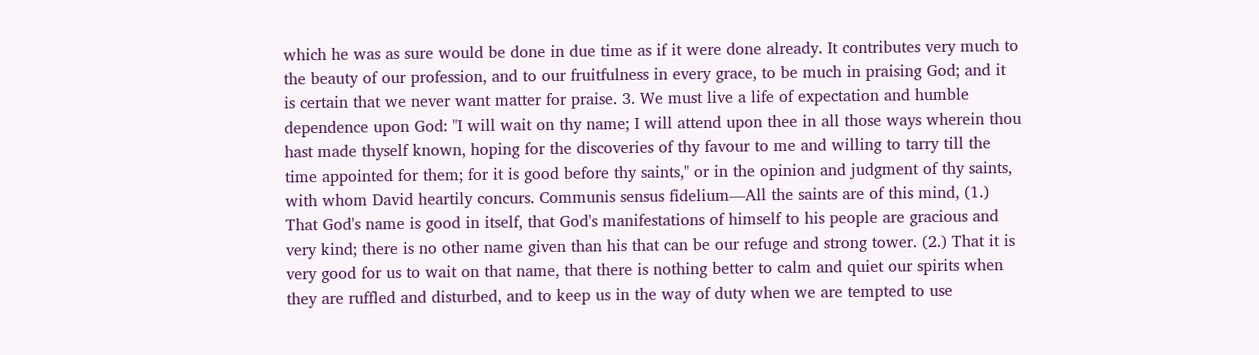which he was as sure would be done in due time as if it were done already. It contributes very much to the beauty of our profession, and to our fruitfulness in every grace, to be much in praising God; and it is certain that we never want matter for praise. 3. We must live a life of expectation and humble dependence upon God: "I will wait on thy name; I will attend upon thee in all those ways wherein thou hast made thyself known, hoping for the discoveries of thy favour to me and willing to tarry till the time appointed for them; for it is good before thy saints," or in the opinion and judgment of thy saints, with whom David heartily concurs. Communis sensus fidelium—All the saints are of this mind, (1.) That God's name is good in itself, that God's manifestations of himself to his people are gracious and very kind; there is no other name given than his that can be our refuge and strong tower. (2.) That it is very good for us to wait on that name, that there is nothing better to calm and quiet our spirits when they are ruffled and disturbed, and to keep us in the way of duty when we are tempted to use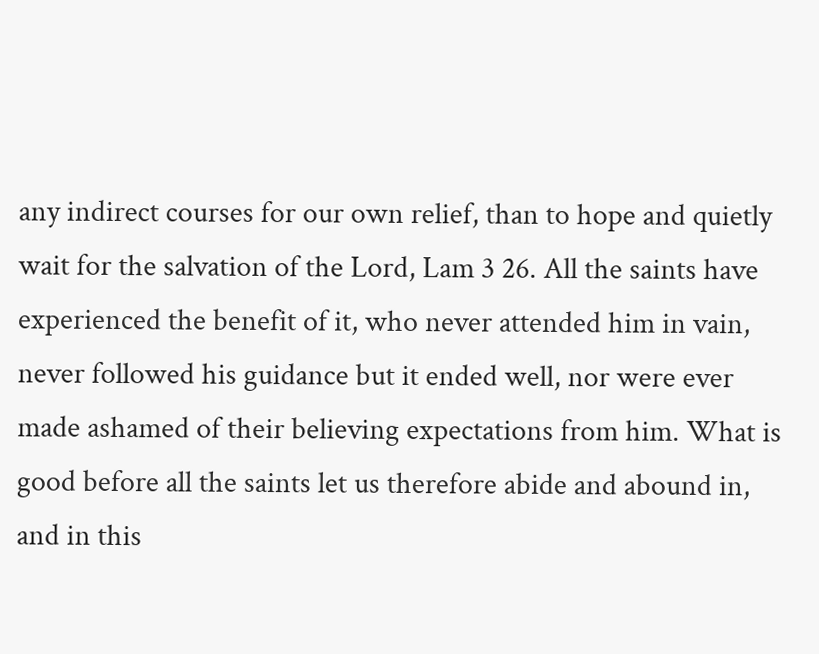any indirect courses for our own relief, than to hope and quietly wait for the salvation of the Lord, Lam 3 26. All the saints have experienced the benefit of it, who never attended him in vain, never followed his guidance but it ended well, nor were ever made ashamed of their believing expectations from him. What is good before all the saints let us therefore abide and abound in, and in this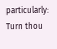particularly: Turn thou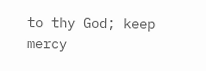to thy God; keep mercy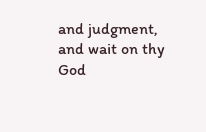and judgment, and wait on thy God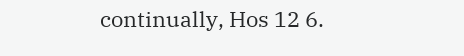continually, Hos 12 6.